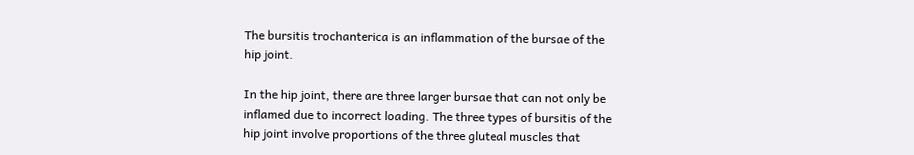The bursitis trochanterica is an inflammation of the bursae of the hip joint.

In the hip joint, there are three larger bursae that can not only be inflamed due to incorrect loading. The three types of bursitis of the hip joint involve proportions of the three gluteal muscles that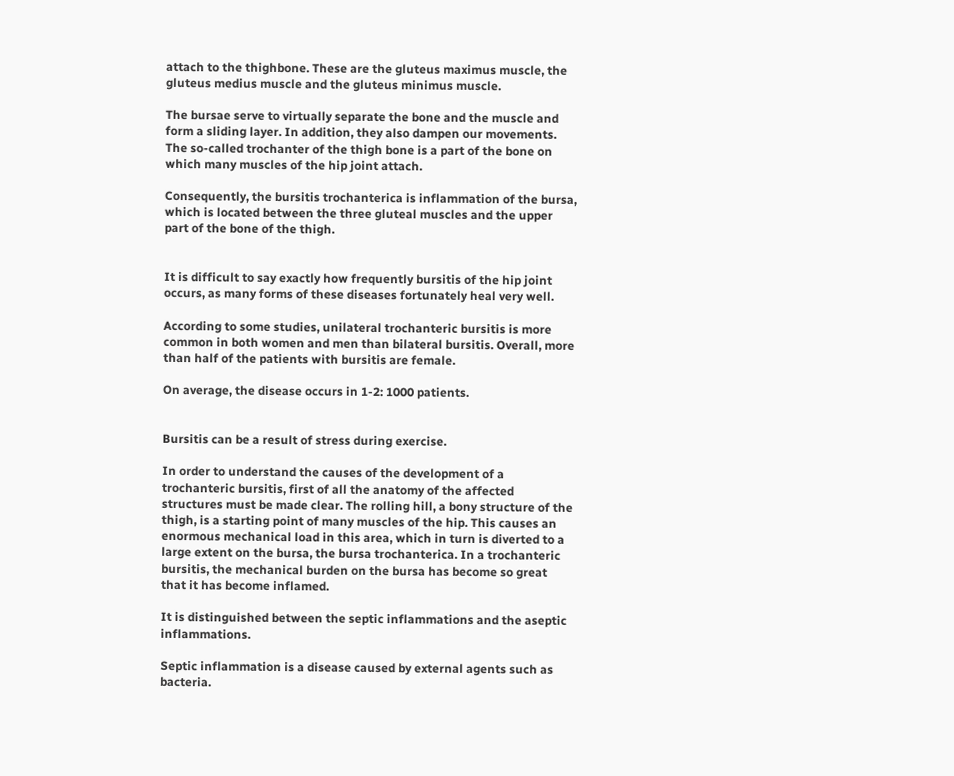attach to the thighbone. These are the gluteus maximus muscle, the gluteus medius muscle and the gluteus minimus muscle.

The bursae serve to virtually separate the bone and the muscle and form a sliding layer. In addition, they also dampen our movements. The so-called trochanter of the thigh bone is a part of the bone on which many muscles of the hip joint attach.

Consequently, the bursitis trochanterica is inflammation of the bursa, which is located between the three gluteal muscles and the upper part of the bone of the thigh.


It is difficult to say exactly how frequently bursitis of the hip joint occurs, as many forms of these diseases fortunately heal very well.

According to some studies, unilateral trochanteric bursitis is more common in both women and men than bilateral bursitis. Overall, more than half of the patients with bursitis are female.

On average, the disease occurs in 1-2: 1000 patients.


Bursitis can be a result of stress during exercise.

In order to understand the causes of the development of a trochanteric bursitis, first of all the anatomy of the affected structures must be made clear. The rolling hill, a bony structure of the thigh, is a starting point of many muscles of the hip. This causes an enormous mechanical load in this area, which in turn is diverted to a large extent on the bursa, the bursa trochanterica. In a trochanteric bursitis, the mechanical burden on the bursa has become so great that it has become inflamed.

It is distinguished between the septic inflammations and the aseptic inflammations.

Septic inflammation is a disease caused by external agents such as bacteria.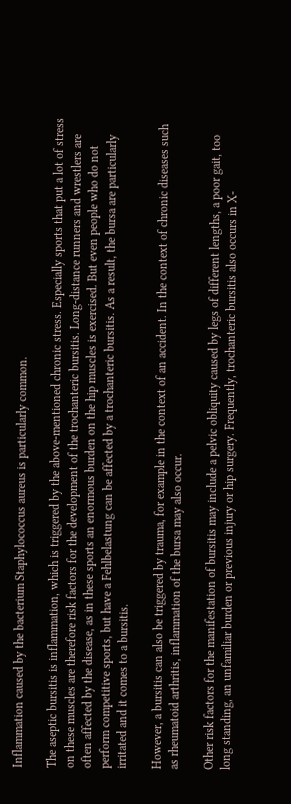Inflammation caused by the bacterium Staphylococcus aureus is particularly common.

The aseptic bursitis is inflammation, which is triggered by the above-mentioned chronic stress. Especially sports that put a lot of stress on these muscles are therefore risk factors for the development of the trochanteric bursitis. Long-distance runners and wrestlers are often affected by the disease, as in these sports an enormous burden on the hip muscles is exercised. But even people who do not perform competitive sports, but have a Fehlbelastung can be affected by a trochanteric bursitis. As a result, the bursa are particularly irritated and it comes to a bursitis.

However, a bursitis can also be triggered by trauma, for example in the context of an accident. In the context of chronic diseases such as rheumatoid arthritis, inflammation of the bursa may also occur.

Other risk factors for the manifestation of bursitis may include a pelvic obliquity caused by legs of different lengths, a poor gait, too long standing, an unfamiliar burden or previous injury or hip surgery. Frequently, trochanteric bursitis also occurs in X-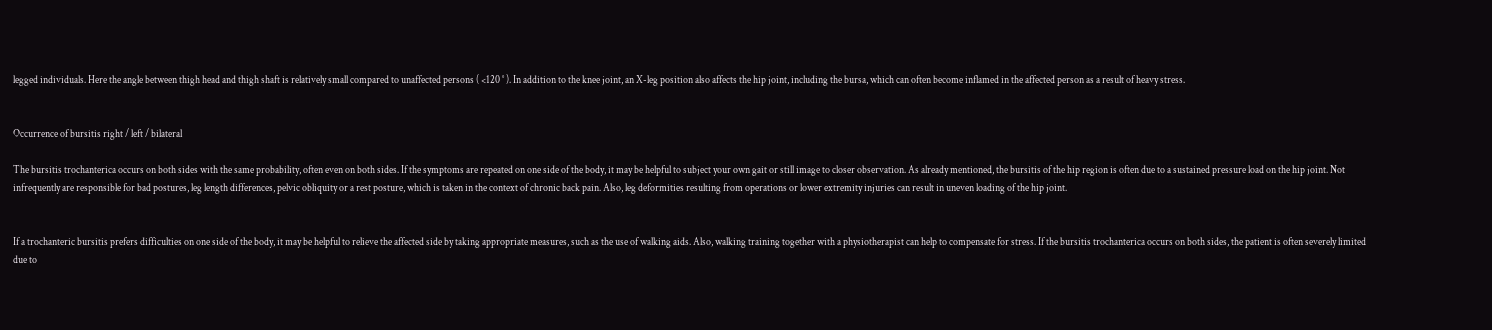legged individuals. Here the angle between thigh head and thigh shaft is relatively small compared to unaffected persons ( <120 ° ). In addition to the knee joint, an X-leg position also affects the hip joint, including the bursa, which can often become inflamed in the affected person as a result of heavy stress.


Occurrence of bursitis right / left / bilateral

The bursitis trochanterica occurs on both sides with the same probability, often even on both sides. If the symptoms are repeated on one side of the body, it may be helpful to subject your own gait or still image to closer observation. As already mentioned, the bursitis of the hip region is often due to a sustained pressure load on the hip joint. Not infrequently are responsible for bad postures, leg length differences, pelvic obliquity or a rest posture, which is taken in the context of chronic back pain. Also, leg deformities resulting from operations or lower extremity injuries can result in uneven loading of the hip joint.


If a trochanteric bursitis prefers difficulties on one side of the body, it may be helpful to relieve the affected side by taking appropriate measures, such as the use of walking aids. Also, walking training together with a physiotherapist can help to compensate for stress. If the bursitis trochanterica occurs on both sides, the patient is often severely limited due to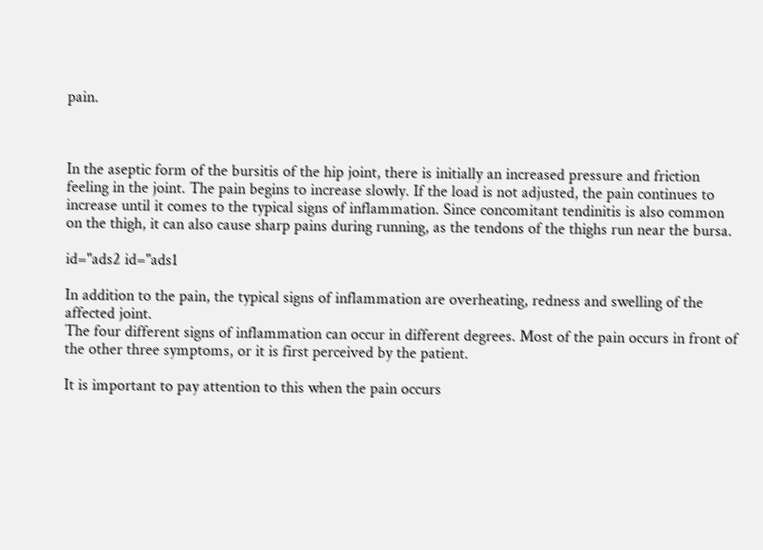pain.



In the aseptic form of the bursitis of the hip joint, there is initially an increased pressure and friction feeling in the joint. The pain begins to increase slowly. If the load is not adjusted, the pain continues to increase until it comes to the typical signs of inflammation. Since concomitant tendinitis is also common on the thigh, it can also cause sharp pains during running, as the tendons of the thighs run near the bursa.

id="ads2 id="ads1

In addition to the pain, the typical signs of inflammation are overheating, redness and swelling of the affected joint.
The four different signs of inflammation can occur in different degrees. Most of the pain occurs in front of the other three symptoms, or it is first perceived by the patient.

It is important to pay attention to this when the pain occurs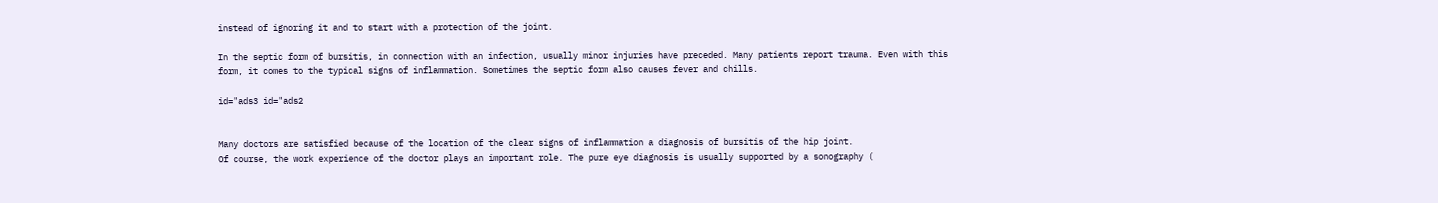instead of ignoring it and to start with a protection of the joint.

In the septic form of bursitis, in connection with an infection, usually minor injuries have preceded. Many patients report trauma. Even with this form, it comes to the typical signs of inflammation. Sometimes the septic form also causes fever and chills.

id="ads3 id="ads2


Many doctors are satisfied because of the location of the clear signs of inflammation a diagnosis of bursitis of the hip joint.
Of course, the work experience of the doctor plays an important role. The pure eye diagnosis is usually supported by a sonography (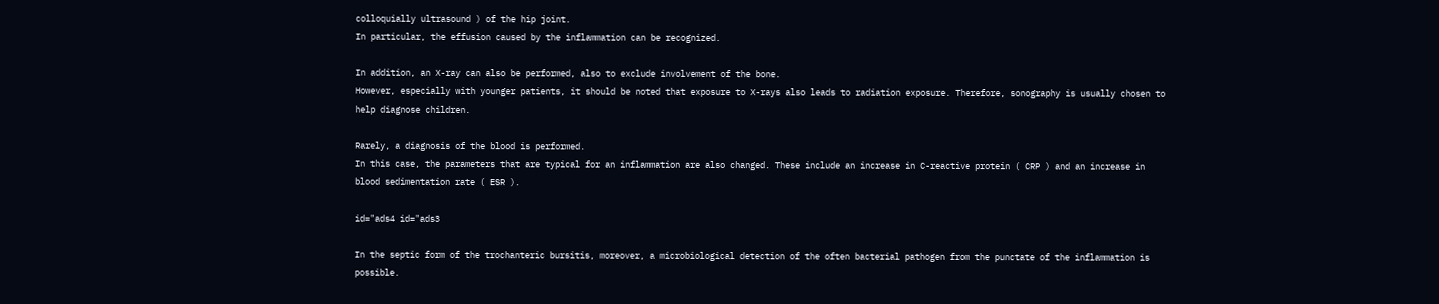colloquially ultrasound ) of the hip joint.
In particular, the effusion caused by the inflammation can be recognized.

In addition, an X-ray can also be performed, also to exclude involvement of the bone.
However, especially with younger patients, it should be noted that exposure to X-rays also leads to radiation exposure. Therefore, sonography is usually chosen to help diagnose children.

Rarely, a diagnosis of the blood is performed.
In this case, the parameters that are typical for an inflammation are also changed. These include an increase in C-reactive protein ( CRP ) and an increase in blood sedimentation rate ( ESR ).

id="ads4 id="ads3

In the septic form of the trochanteric bursitis, moreover, a microbiological detection of the often bacterial pathogen from the punctate of the inflammation is possible.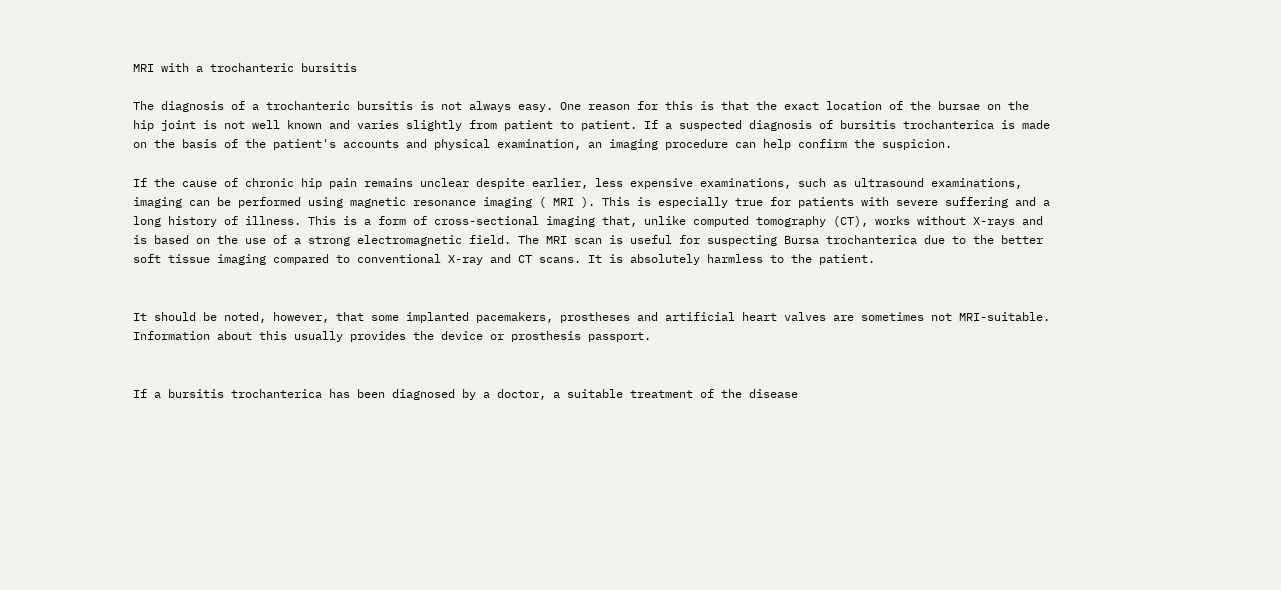MRI with a trochanteric bursitis

The diagnosis of a trochanteric bursitis is not always easy. One reason for this is that the exact location of the bursae on the hip joint is not well known and varies slightly from patient to patient. If a suspected diagnosis of bursitis trochanterica is made on the basis of the patient's accounts and physical examination, an imaging procedure can help confirm the suspicion.

If the cause of chronic hip pain remains unclear despite earlier, less expensive examinations, such as ultrasound examinations, imaging can be performed using magnetic resonance imaging ( MRI ). This is especially true for patients with severe suffering and a long history of illness. This is a form of cross-sectional imaging that, unlike computed tomography (CT), works without X-rays and is based on the use of a strong electromagnetic field. The MRI scan is useful for suspecting Bursa trochanterica due to the better soft tissue imaging compared to conventional X-ray and CT scans. It is absolutely harmless to the patient.


It should be noted, however, that some implanted pacemakers, prostheses and artificial heart valves are sometimes not MRI-suitable. Information about this usually provides the device or prosthesis passport.


If a bursitis trochanterica has been diagnosed by a doctor, a suitable treatment of the disease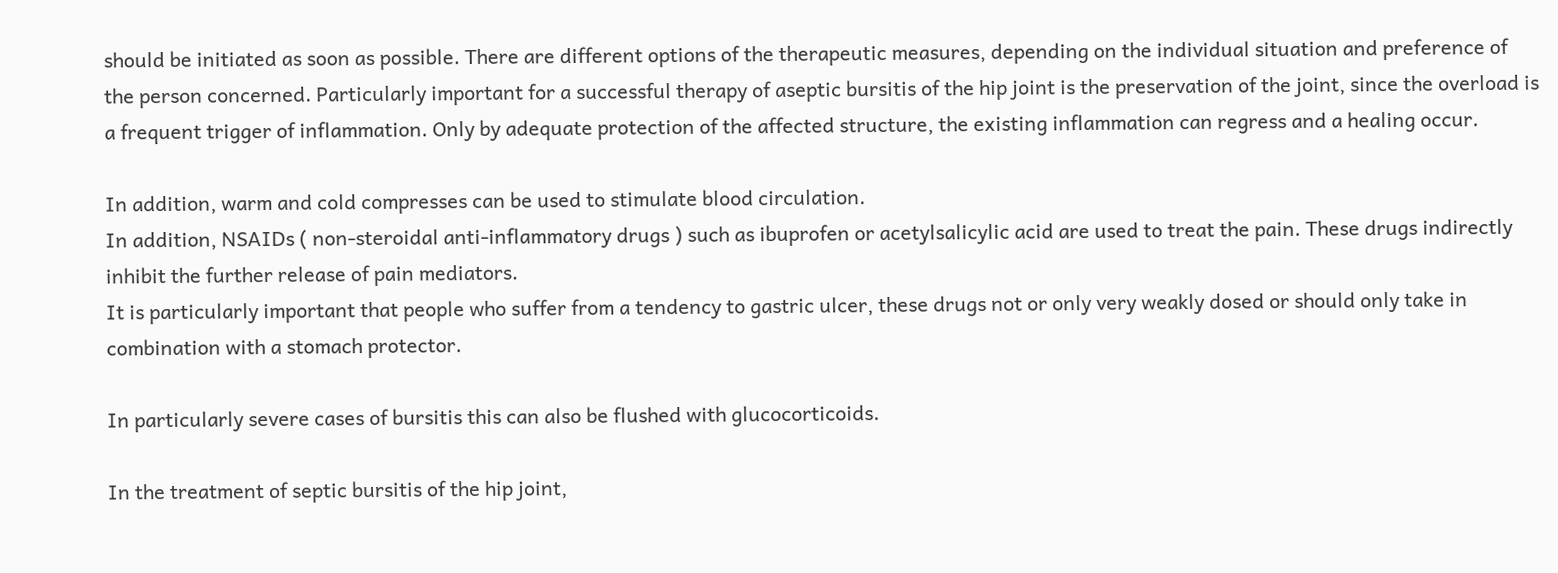should be initiated as soon as possible. There are different options of the therapeutic measures, depending on the individual situation and preference of the person concerned. Particularly important for a successful therapy of aseptic bursitis of the hip joint is the preservation of the joint, since the overload is a frequent trigger of inflammation. Only by adequate protection of the affected structure, the existing inflammation can regress and a healing occur.

In addition, warm and cold compresses can be used to stimulate blood circulation.
In addition, NSAIDs ( non-steroidal anti-inflammatory drugs ) such as ibuprofen or acetylsalicylic acid are used to treat the pain. These drugs indirectly inhibit the further release of pain mediators.
It is particularly important that people who suffer from a tendency to gastric ulcer, these drugs not or only very weakly dosed or should only take in combination with a stomach protector.

In particularly severe cases of bursitis this can also be flushed with glucocorticoids.

In the treatment of septic bursitis of the hip joint,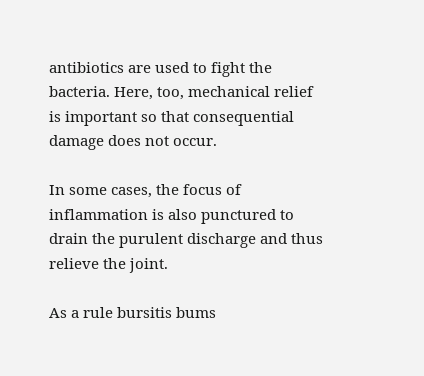antibiotics are used to fight the bacteria. Here, too, mechanical relief is important so that consequential damage does not occur.

In some cases, the focus of inflammation is also punctured to drain the purulent discharge and thus relieve the joint.

As a rule bursitis bums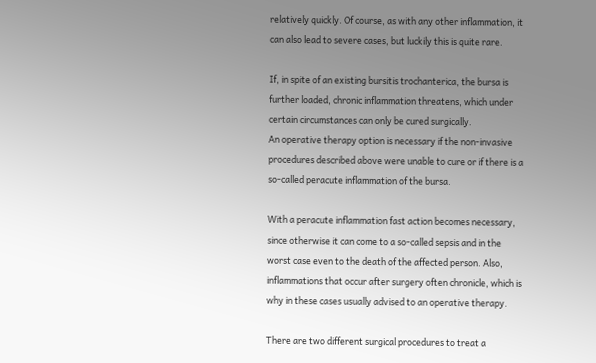relatively quickly. Of course, as with any other inflammation, it can also lead to severe cases, but luckily this is quite rare.

If, in spite of an existing bursitis trochanterica, the bursa is further loaded, chronic inflammation threatens, which under certain circumstances can only be cured surgically.
An operative therapy option is necessary if the non-invasive procedures described above were unable to cure or if there is a so-called peracute inflammation of the bursa.

With a peracute inflammation fast action becomes necessary, since otherwise it can come to a so-called sepsis and in the worst case even to the death of the affected person. Also, inflammations that occur after surgery often chronicle, which is why in these cases usually advised to an operative therapy.

There are two different surgical procedures to treat a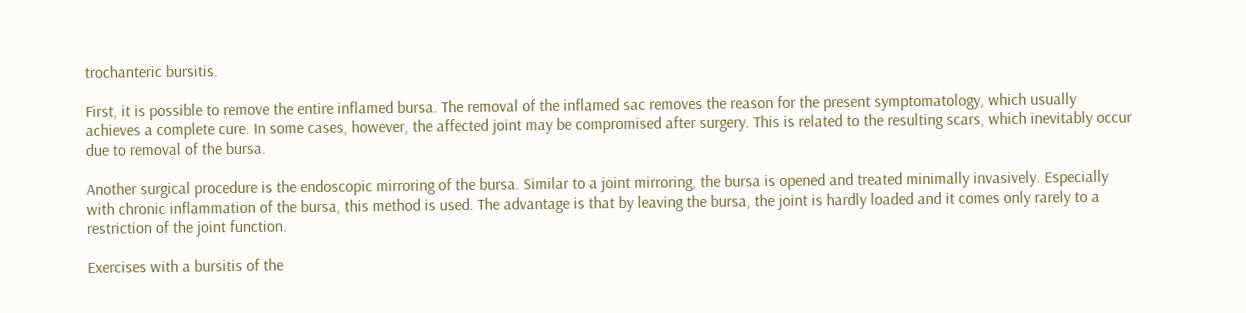trochanteric bursitis.

First, it is possible to remove the entire inflamed bursa. The removal of the inflamed sac removes the reason for the present symptomatology, which usually achieves a complete cure. In some cases, however, the affected joint may be compromised after surgery. This is related to the resulting scars, which inevitably occur due to removal of the bursa.

Another surgical procedure is the endoscopic mirroring of the bursa. Similar to a joint mirroring, the bursa is opened and treated minimally invasively. Especially with chronic inflammation of the bursa, this method is used. The advantage is that by leaving the bursa, the joint is hardly loaded and it comes only rarely to a restriction of the joint function.

Exercises with a bursitis of the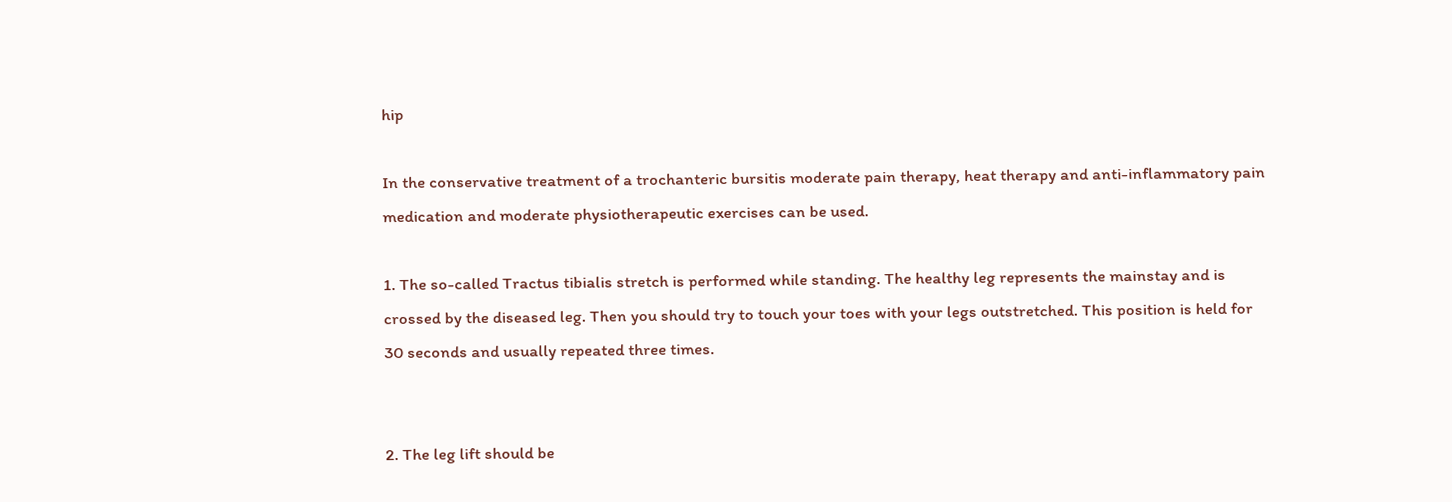hip

In the conservative treatment of a trochanteric bursitis moderate pain therapy, heat therapy and anti-inflammatory pain medication and moderate physiotherapeutic exercises can be used.

1. The so-called Tractus tibialis stretch is performed while standing. The healthy leg represents the mainstay and is crossed by the diseased leg. Then you should try to touch your toes with your legs outstretched. This position is held for 30 seconds and usually repeated three times.


2. The leg lift should be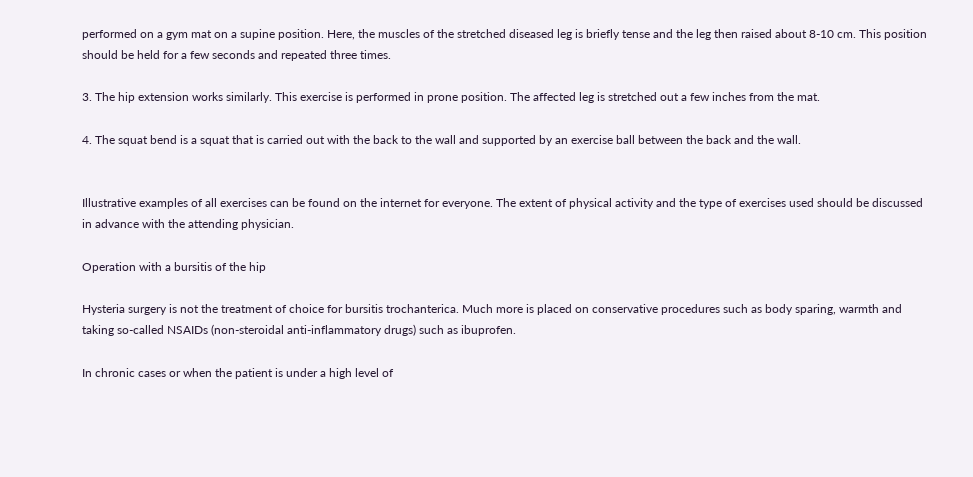performed on a gym mat on a supine position. Here, the muscles of the stretched diseased leg is briefly tense and the leg then raised about 8-10 cm. This position should be held for a few seconds and repeated three times.

3. The hip extension works similarly. This exercise is performed in prone position. The affected leg is stretched out a few inches from the mat.

4. The squat bend is a squat that is carried out with the back to the wall and supported by an exercise ball between the back and the wall.


Illustrative examples of all exercises can be found on the internet for everyone. The extent of physical activity and the type of exercises used should be discussed in advance with the attending physician.

Operation with a bursitis of the hip

Hysteria surgery is not the treatment of choice for bursitis trochanterica. Much more is placed on conservative procedures such as body sparing, warmth and taking so-called NSAIDs (non-steroidal anti-inflammatory drugs) such as ibuprofen.

In chronic cases or when the patient is under a high level of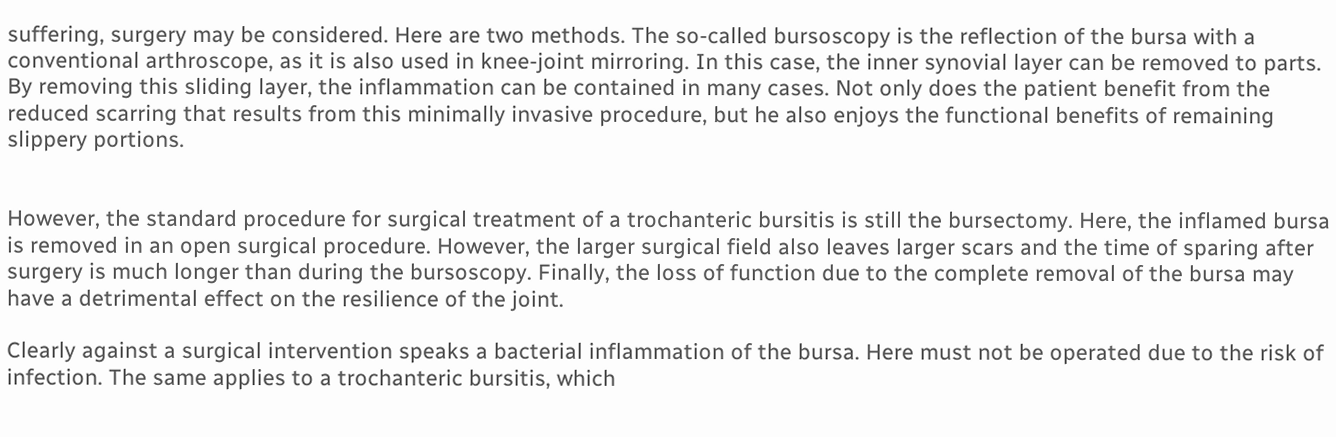suffering, surgery may be considered. Here are two methods. The so-called bursoscopy is the reflection of the bursa with a conventional arthroscope, as it is also used in knee-joint mirroring. In this case, the inner synovial layer can be removed to parts. By removing this sliding layer, the inflammation can be contained in many cases. Not only does the patient benefit from the reduced scarring that results from this minimally invasive procedure, but he also enjoys the functional benefits of remaining slippery portions.


However, the standard procedure for surgical treatment of a trochanteric bursitis is still the bursectomy. Here, the inflamed bursa is removed in an open surgical procedure. However, the larger surgical field also leaves larger scars and the time of sparing after surgery is much longer than during the bursoscopy. Finally, the loss of function due to the complete removal of the bursa may have a detrimental effect on the resilience of the joint.

Clearly against a surgical intervention speaks a bacterial inflammation of the bursa. Here must not be operated due to the risk of infection. The same applies to a trochanteric bursitis, which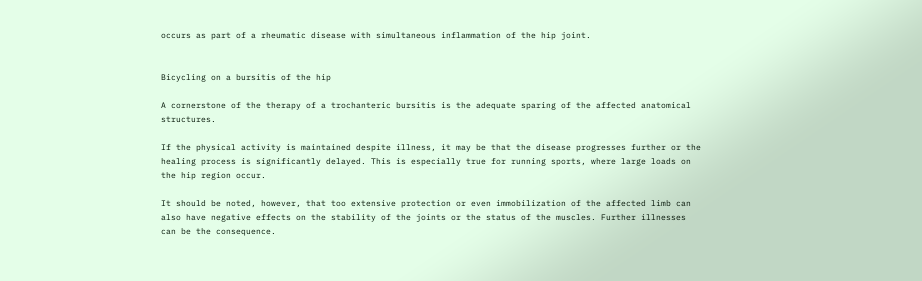occurs as part of a rheumatic disease with simultaneous inflammation of the hip joint.


Bicycling on a bursitis of the hip

A cornerstone of the therapy of a trochanteric bursitis is the adequate sparing of the affected anatomical structures.

If the physical activity is maintained despite illness, it may be that the disease progresses further or the healing process is significantly delayed. This is especially true for running sports, where large loads on the hip region occur.

It should be noted, however, that too extensive protection or even immobilization of the affected limb can also have negative effects on the stability of the joints or the status of the muscles. Further illnesses can be the consequence.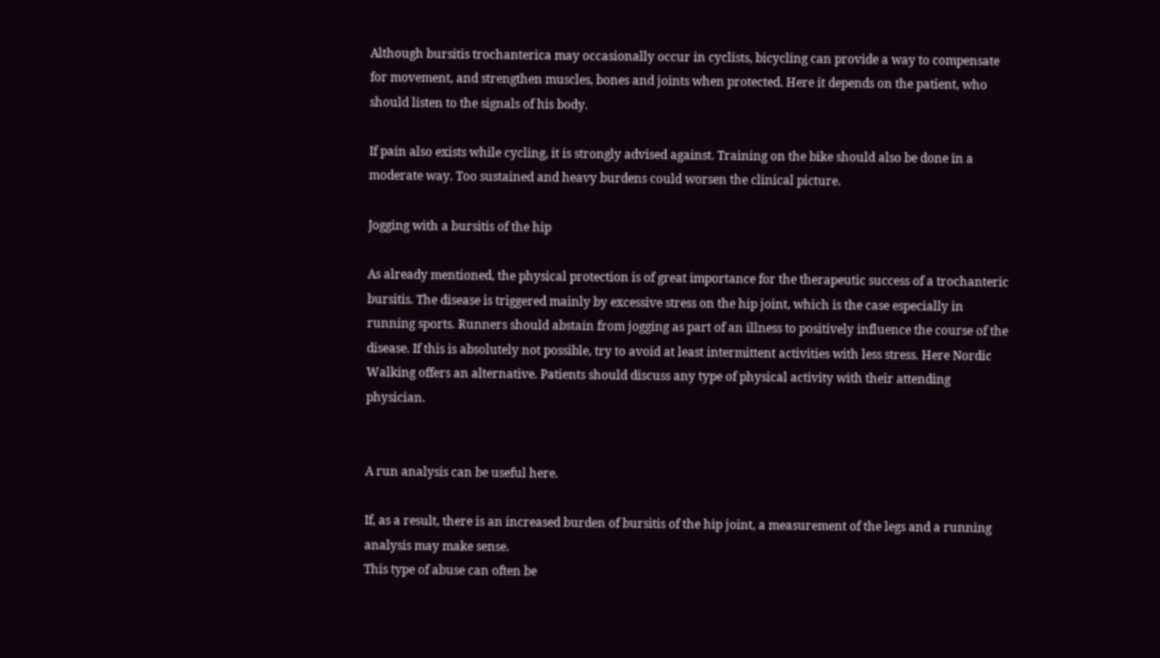Although bursitis trochanterica may occasionally occur in cyclists, bicycling can provide a way to compensate for movement, and strengthen muscles, bones and joints when protected. Here it depends on the patient, who should listen to the signals of his body.

If pain also exists while cycling, it is strongly advised against. Training on the bike should also be done in a moderate way. Too sustained and heavy burdens could worsen the clinical picture.

Jogging with a bursitis of the hip

As already mentioned, the physical protection is of great importance for the therapeutic success of a trochanteric bursitis. The disease is triggered mainly by excessive stress on the hip joint, which is the case especially in running sports. Runners should abstain from jogging as part of an illness to positively influence the course of the disease. If this is absolutely not possible, try to avoid at least intermittent activities with less stress. Here Nordic Walking offers an alternative. Patients should discuss any type of physical activity with their attending physician.


A run analysis can be useful here.

If, as a result, there is an increased burden of bursitis of the hip joint, a measurement of the legs and a running analysis may make sense.
This type of abuse can often be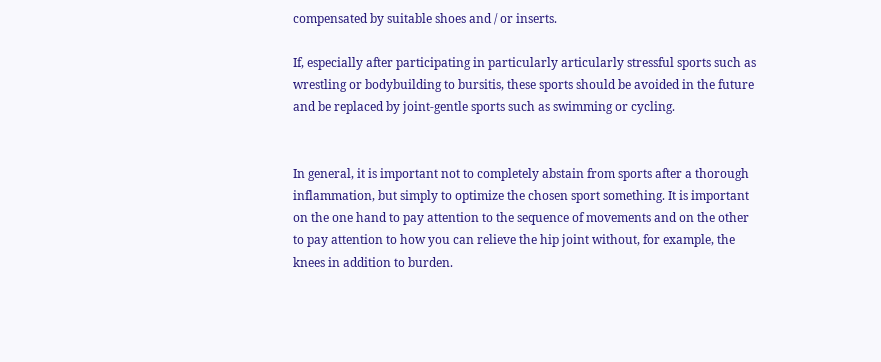compensated by suitable shoes and / or inserts.

If, especially after participating in particularly articularly stressful sports such as wrestling or bodybuilding to bursitis, these sports should be avoided in the future and be replaced by joint-gentle sports such as swimming or cycling.


In general, it is important not to completely abstain from sports after a thorough inflammation, but simply to optimize the chosen sport something. It is important on the one hand to pay attention to the sequence of movements and on the other to pay attention to how you can relieve the hip joint without, for example, the knees in addition to burden.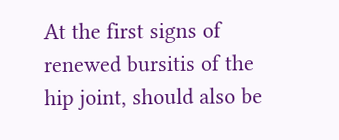At the first signs of renewed bursitis of the hip joint, should also be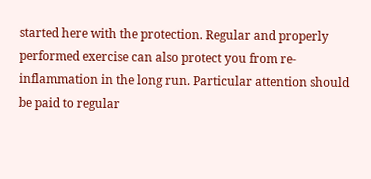started here with the protection. Regular and properly performed exercise can also protect you from re-inflammation in the long run. Particular attention should be paid to regular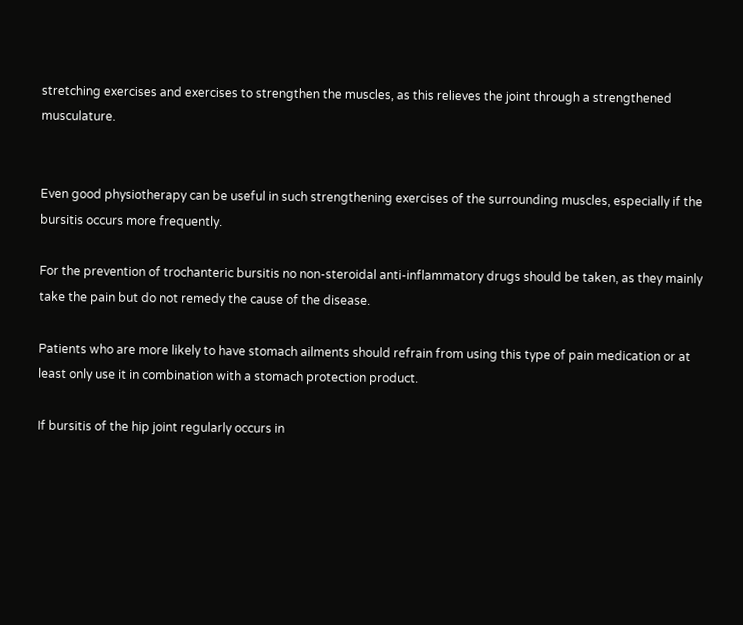stretching exercises and exercises to strengthen the muscles, as this relieves the joint through a strengthened musculature.


Even good physiotherapy can be useful in such strengthening exercises of the surrounding muscles, especially if the bursitis occurs more frequently.

For the prevention of trochanteric bursitis no non-steroidal anti-inflammatory drugs should be taken, as they mainly take the pain but do not remedy the cause of the disease.

Patients who are more likely to have stomach ailments should refrain from using this type of pain medication or at least only use it in combination with a stomach protection product.

If bursitis of the hip joint regularly occurs in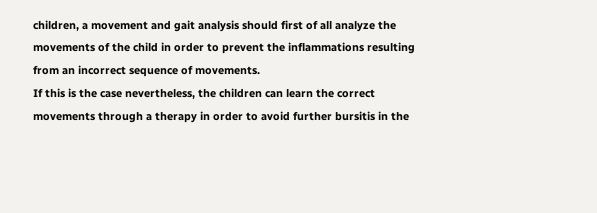children, a movement and gait analysis should first of all analyze the movements of the child in order to prevent the inflammations resulting from an incorrect sequence of movements.
If this is the case nevertheless, the children can learn the correct movements through a therapy in order to avoid further bursitis in the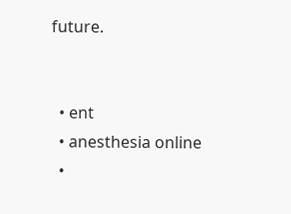future.


  • ent
  • anesthesia online
  •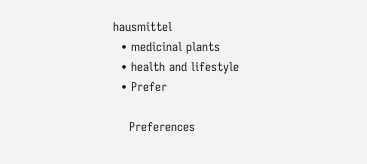hausmittel
  • medicinal plants
  • health and lifestyle
  • Prefer

    Preferences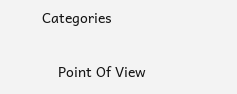Categories

    Point Of View